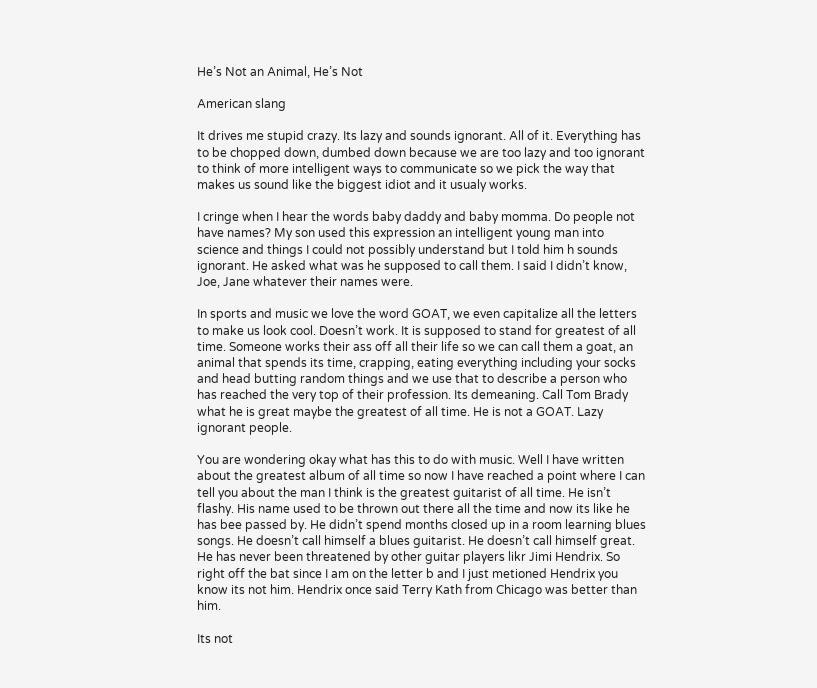He’s Not an Animal, He’s Not

American slang

It drives me stupid crazy. Its lazy and sounds ignorant. All of it. Everything has to be chopped down, dumbed down because we are too lazy and too ignorant to think of more intelligent ways to communicate so we pick the way that makes us sound like the biggest idiot and it usualy works.

I cringe when I hear the words baby daddy and baby momma. Do people not have names? My son used this expression an intelligent young man into science and things I could not possibly understand but I told him h sounds ignorant. He asked what was he supposed to call them. I said I didn’t know, Joe, Jane whatever their names were.

In sports and music we love the word GOAT, we even capitalize all the letters to make us look cool. Doesn’t work. It is supposed to stand for greatest of all time. Someone works their ass off all their life so we can call them a goat, an animal that spends its time, crapping, eating everything including your socks and head butting random things and we use that to describe a person who has reached the very top of their profession. Its demeaning. Call Tom Brady what he is great maybe the greatest of all time. He is not a GOAT. Lazy ignorant people.

You are wondering okay what has this to do with music. Well I have written about the greatest album of all time so now I have reached a point where I can tell you about the man I think is the greatest guitarist of all time. He isn’t flashy. His name used to be thrown out there all the time and now its like he has bee passed by. He didn’t spend months closed up in a room learning blues songs. He doesn’t call himself a blues guitarist. He doesn’t call himself great. He has never been threatened by other guitar players likr Jimi Hendrix. So right off the bat since I am on the letter b and I just metioned Hendrix you know its not him. Hendrix once said Terry Kath from Chicago was better than him.

Its not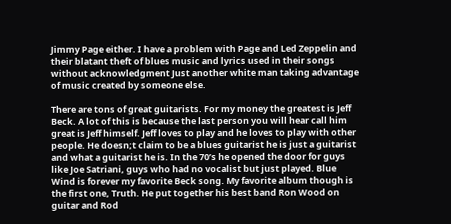Jimmy Page either. I have a problem with Page and Led Zeppelin and their blatant theft of blues music and lyrics used in their songs without acknowledgment Just another white man taking advantage of music created by someone else.

There are tons of great guitarists. For my money the greatest is Jeff Beck. A lot of this is because the last person you will hear call him great is Jeff himself. Jeff loves to play and he loves to play with other people. He doesn;t claim to be a blues guitarist he is just a guitarist and what a guitarist he is. In the 70’s he opened the door for guys like Joe Satriani, guys who had no vocalist but just played. Blue Wind is forever my favorite Beck song. My favorite album though is the first one, Truth. He put together his best band Ron Wood on guitar and Rod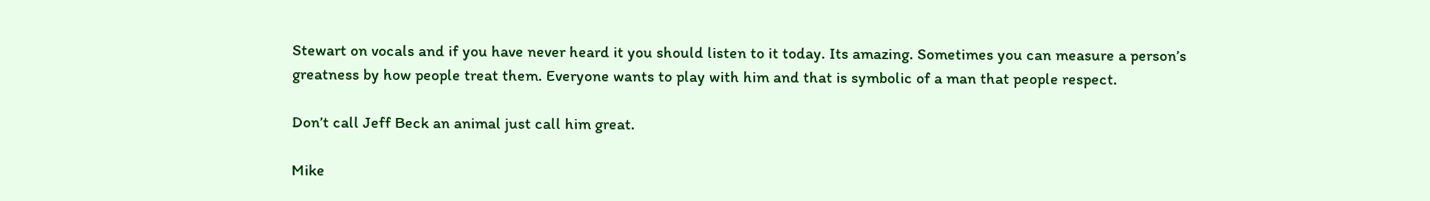Stewart on vocals and if you have never heard it you should listen to it today. Its amazing. Sometimes you can measure a person’s greatness by how people treat them. Everyone wants to play with him and that is symbolic of a man that people respect.

Don’t call Jeff Beck an animal just call him great.

Mike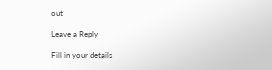out

Leave a Reply

Fill in your details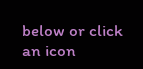below or click an icon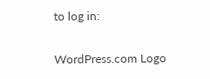to log in:

WordPress.com Logo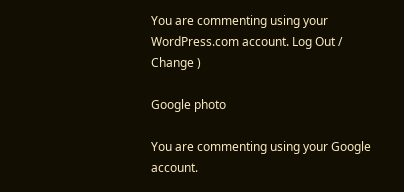You are commenting using your WordPress.com account. Log Out /  Change )

Google photo

You are commenting using your Google account.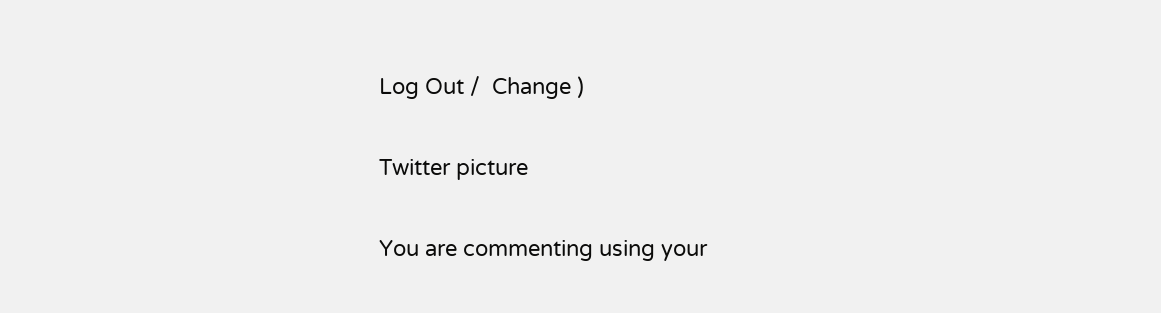Log Out /  Change )

Twitter picture

You are commenting using your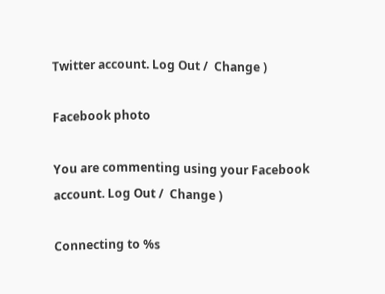Twitter account. Log Out /  Change )

Facebook photo

You are commenting using your Facebook account. Log Out /  Change )

Connecting to %s